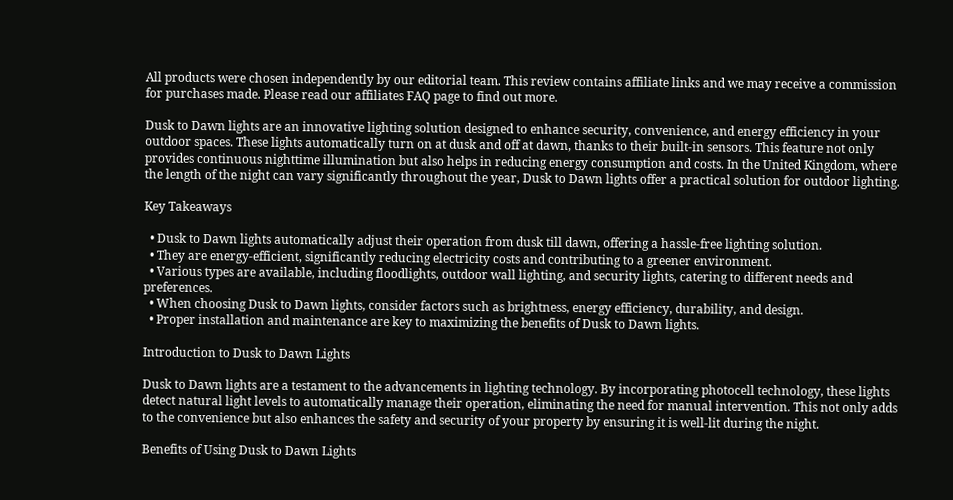All products were chosen independently by our editorial team. This review contains affiliate links and we may receive a commission for purchases made. Please read our affiliates FAQ page to find out more.

Dusk to Dawn lights are an innovative lighting solution designed to enhance security, convenience, and energy efficiency in your outdoor spaces. These lights automatically turn on at dusk and off at dawn, thanks to their built-in sensors. This feature not only provides continuous nighttime illumination but also helps in reducing energy consumption and costs. In the United Kingdom, where the length of the night can vary significantly throughout the year, Dusk to Dawn lights offer a practical solution for outdoor lighting.

Key Takeaways

  • Dusk to Dawn lights automatically adjust their operation from dusk till dawn, offering a hassle-free lighting solution.
  • They are energy-efficient, significantly reducing electricity costs and contributing to a greener environment.
  • Various types are available, including floodlights, outdoor wall lighting, and security lights, catering to different needs and preferences.
  • When choosing Dusk to Dawn lights, consider factors such as brightness, energy efficiency, durability, and design.
  • Proper installation and maintenance are key to maximizing the benefits of Dusk to Dawn lights.

Introduction to Dusk to Dawn Lights

Dusk to Dawn lights are a testament to the advancements in lighting technology. By incorporating photocell technology, these lights detect natural light levels to automatically manage their operation, eliminating the need for manual intervention. This not only adds to the convenience but also enhances the safety and security of your property by ensuring it is well-lit during the night.

Benefits of Using Dusk to Dawn Lights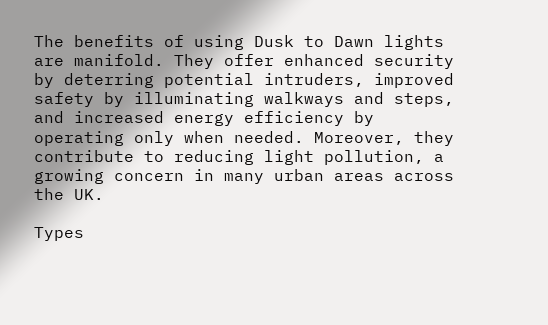The benefits of using Dusk to Dawn lights are manifold. They offer enhanced security by deterring potential intruders, improved safety by illuminating walkways and steps, and increased energy efficiency by operating only when needed. Moreover, they contribute to reducing light pollution, a growing concern in many urban areas across the UK.

Types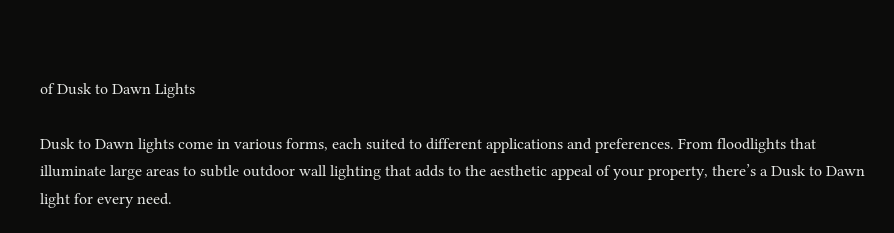of Dusk to Dawn Lights

Dusk to Dawn lights come in various forms, each suited to different applications and preferences. From floodlights that illuminate large areas to subtle outdoor wall lighting that adds to the aesthetic appeal of your property, there’s a Dusk to Dawn light for every need.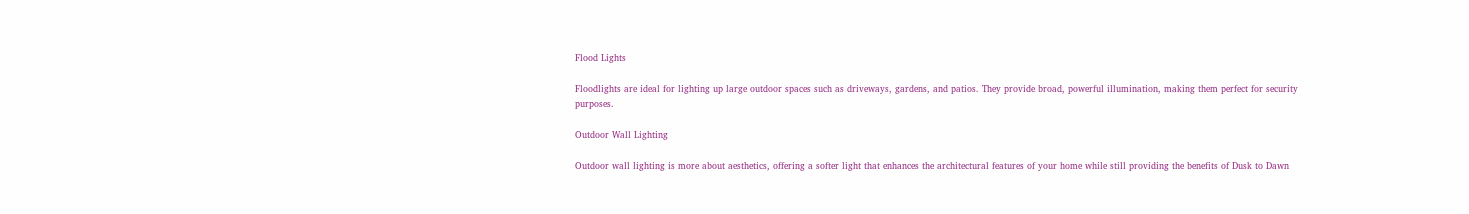Flood Lights

Floodlights are ideal for lighting up large outdoor spaces such as driveways, gardens, and patios. They provide broad, powerful illumination, making them perfect for security purposes.

Outdoor Wall Lighting

Outdoor wall lighting is more about aesthetics, offering a softer light that enhances the architectural features of your home while still providing the benefits of Dusk to Dawn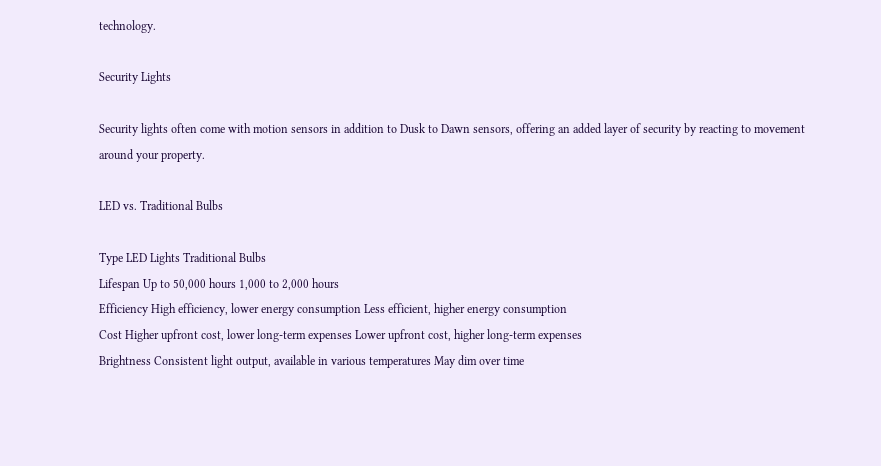technology.

Security Lights

Security lights often come with motion sensors in addition to Dusk to Dawn sensors, offering an added layer of security by reacting to movement around your property.

LED vs. Traditional Bulbs

Type LED Lights Traditional Bulbs
Lifespan Up to 50,000 hours 1,000 to 2,000 hours
Efficiency High efficiency, lower energy consumption Less efficient, higher energy consumption
Cost Higher upfront cost, lower long-term expenses Lower upfront cost, higher long-term expenses
Brightness Consistent light output, available in various temperatures May dim over time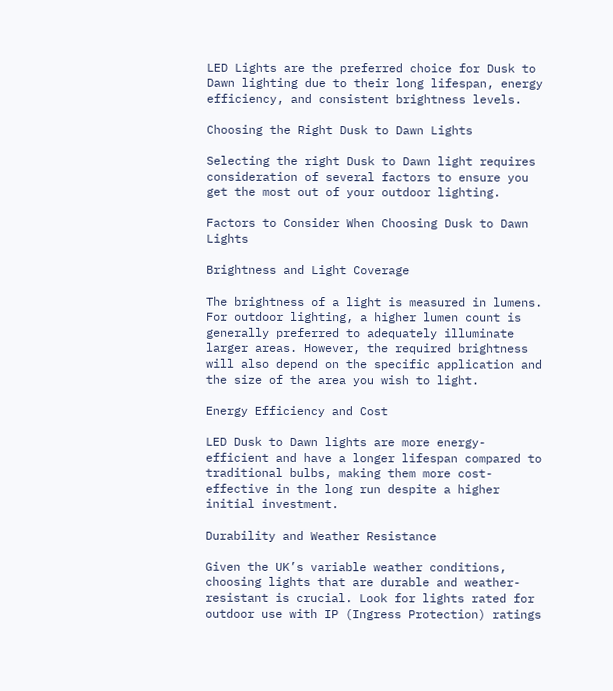LED Lights are the preferred choice for Dusk to Dawn lighting due to their long lifespan, energy efficiency, and consistent brightness levels.

Choosing the Right Dusk to Dawn Lights

Selecting the right Dusk to Dawn light requires consideration of several factors to ensure you get the most out of your outdoor lighting.

Factors to Consider When Choosing Dusk to Dawn Lights

Brightness and Light Coverage

The brightness of a light is measured in lumens. For outdoor lighting, a higher lumen count is generally preferred to adequately illuminate larger areas. However, the required brightness will also depend on the specific application and the size of the area you wish to light.

Energy Efficiency and Cost

LED Dusk to Dawn lights are more energy-efficient and have a longer lifespan compared to traditional bulbs, making them more cost-effective in the long run despite a higher initial investment.

Durability and Weather Resistance

Given the UK’s variable weather conditions, choosing lights that are durable and weather-resistant is crucial. Look for lights rated for outdoor use with IP (Ingress Protection) ratings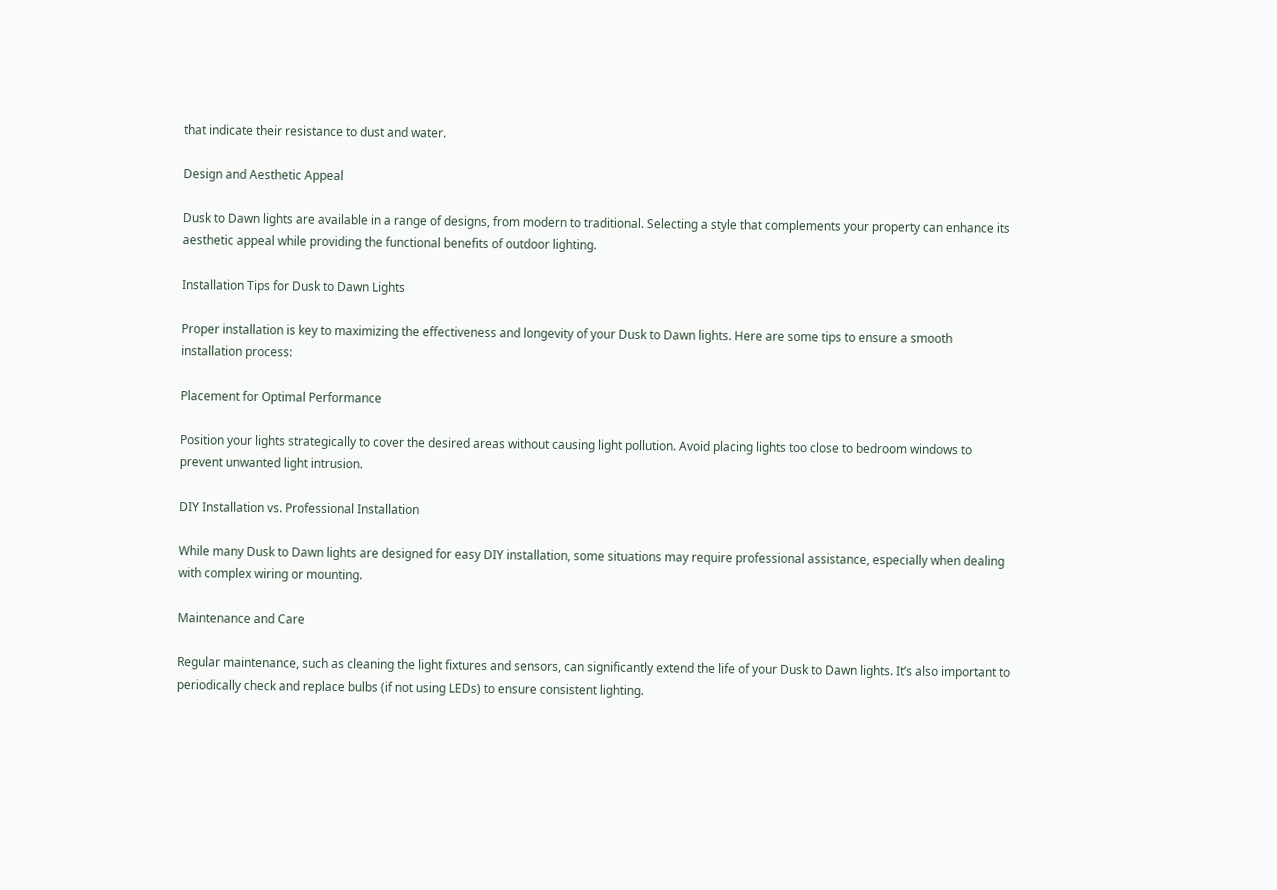that indicate their resistance to dust and water.

Design and Aesthetic Appeal

Dusk to Dawn lights are available in a range of designs, from modern to traditional. Selecting a style that complements your property can enhance its aesthetic appeal while providing the functional benefits of outdoor lighting.

Installation Tips for Dusk to Dawn Lights

Proper installation is key to maximizing the effectiveness and longevity of your Dusk to Dawn lights. Here are some tips to ensure a smooth installation process:

Placement for Optimal Performance

Position your lights strategically to cover the desired areas without causing light pollution. Avoid placing lights too close to bedroom windows to prevent unwanted light intrusion.

DIY Installation vs. Professional Installation

While many Dusk to Dawn lights are designed for easy DIY installation, some situations may require professional assistance, especially when dealing with complex wiring or mounting.

Maintenance and Care

Regular maintenance, such as cleaning the light fixtures and sensors, can significantly extend the life of your Dusk to Dawn lights. It’s also important to periodically check and replace bulbs (if not using LEDs) to ensure consistent lighting.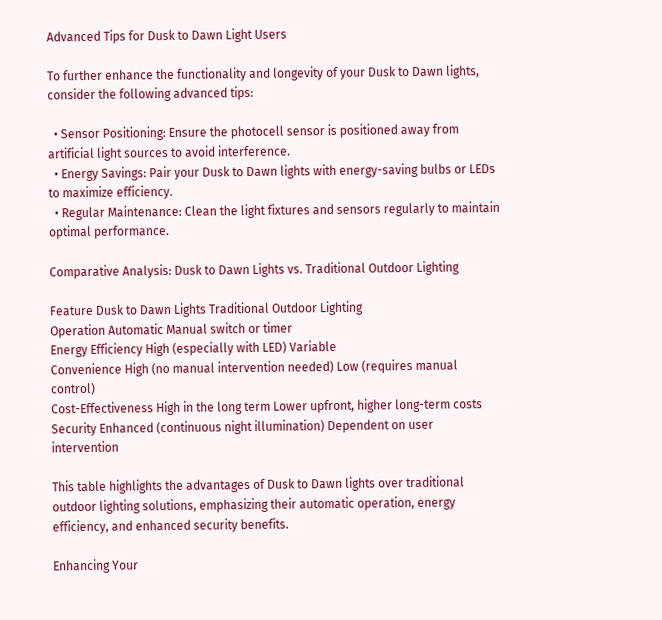Advanced Tips for Dusk to Dawn Light Users

To further enhance the functionality and longevity of your Dusk to Dawn lights, consider the following advanced tips:

  • Sensor Positioning: Ensure the photocell sensor is positioned away from artificial light sources to avoid interference.
  • Energy Savings: Pair your Dusk to Dawn lights with energy-saving bulbs or LEDs to maximize efficiency.
  • Regular Maintenance: Clean the light fixtures and sensors regularly to maintain optimal performance.

Comparative Analysis: Dusk to Dawn Lights vs. Traditional Outdoor Lighting

Feature Dusk to Dawn Lights Traditional Outdoor Lighting
Operation Automatic Manual switch or timer
Energy Efficiency High (especially with LED) Variable
Convenience High (no manual intervention needed) Low (requires manual control)
Cost-Effectiveness High in the long term Lower upfront, higher long-term costs
Security Enhanced (continuous night illumination) Dependent on user intervention

This table highlights the advantages of Dusk to Dawn lights over traditional outdoor lighting solutions, emphasizing their automatic operation, energy efficiency, and enhanced security benefits.

Enhancing Your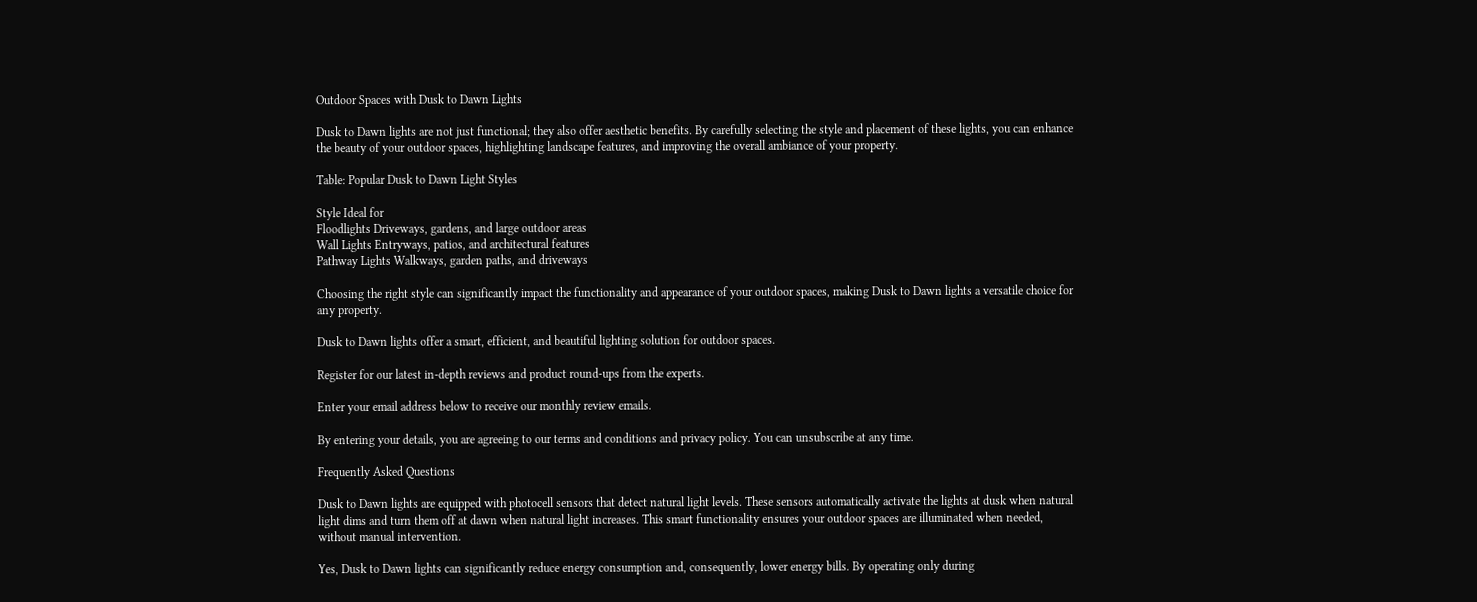Outdoor Spaces with Dusk to Dawn Lights

Dusk to Dawn lights are not just functional; they also offer aesthetic benefits. By carefully selecting the style and placement of these lights, you can enhance the beauty of your outdoor spaces, highlighting landscape features, and improving the overall ambiance of your property.

Table: Popular Dusk to Dawn Light Styles

Style Ideal for
Floodlights Driveways, gardens, and large outdoor areas
Wall Lights Entryways, patios, and architectural features
Pathway Lights Walkways, garden paths, and driveways

Choosing the right style can significantly impact the functionality and appearance of your outdoor spaces, making Dusk to Dawn lights a versatile choice for any property.

Dusk to Dawn lights offer a smart, efficient, and beautiful lighting solution for outdoor spaces.

Register for our latest in-depth reviews and product round-ups from the experts.

Enter your email address below to receive our monthly review emails.

By entering your details, you are agreeing to our terms and conditions and privacy policy. You can unsubscribe at any time.

Frequently Asked Questions

Dusk to Dawn lights are equipped with photocell sensors that detect natural light levels. These sensors automatically activate the lights at dusk when natural light dims and turn them off at dawn when natural light increases. This smart functionality ensures your outdoor spaces are illuminated when needed, without manual intervention.

Yes, Dusk to Dawn lights can significantly reduce energy consumption and, consequently, lower energy bills. By operating only during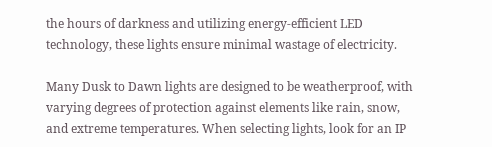the hours of darkness and utilizing energy-efficient LED technology, these lights ensure minimal wastage of electricity.

Many Dusk to Dawn lights are designed to be weatherproof, with varying degrees of protection against elements like rain, snow, and extreme temperatures. When selecting lights, look for an IP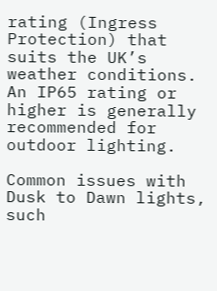rating (Ingress Protection) that suits the UK’s weather conditions. An IP65 rating or higher is generally recommended for outdoor lighting.

Common issues with Dusk to Dawn lights, such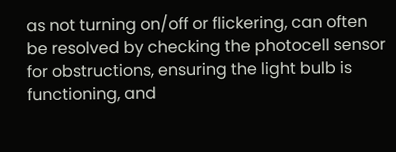as not turning on/off or flickering, can often be resolved by checking the photocell sensor for obstructions, ensuring the light bulb is functioning, and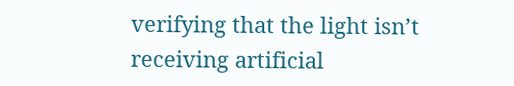verifying that the light isn’t receiving artificial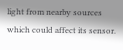light from nearby sources which could affect its sensor.